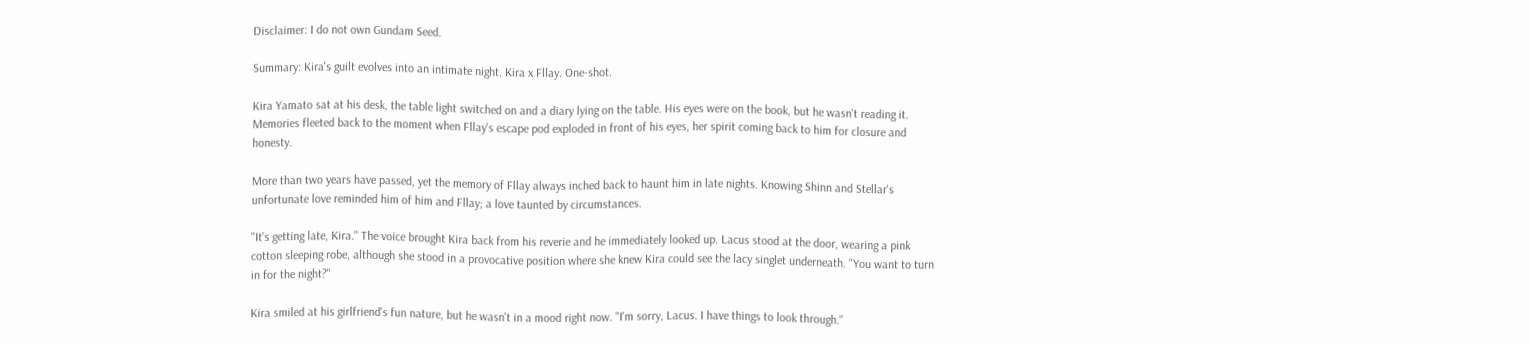Disclaimer: I do not own Gundam Seed.

Summary: Kira's guilt evolves into an intimate night. Kira x Fllay. One-shot.

Kira Yamato sat at his desk, the table light switched on and a diary lying on the table. His eyes were on the book, but he wasn't reading it. Memories fleeted back to the moment when Fllay's escape pod exploded in front of his eyes, her spirit coming back to him for closure and honesty.

More than two years have passed, yet the memory of Fllay always inched back to haunt him in late nights. Knowing Shinn and Stellar's unfortunate love reminded him of him and Fllay; a love taunted by circumstances.

"It's getting late, Kira." The voice brought Kira back from his reverie and he immediately looked up. Lacus stood at the door, wearing a pink cotton sleeping robe, although she stood in a provocative position where she knew Kira could see the lacy singlet underneath. "You want to turn in for the night?"

Kira smiled at his girlfriend's fun nature, but he wasn't in a mood right now. "I'm sorry, Lacus. I have things to look through."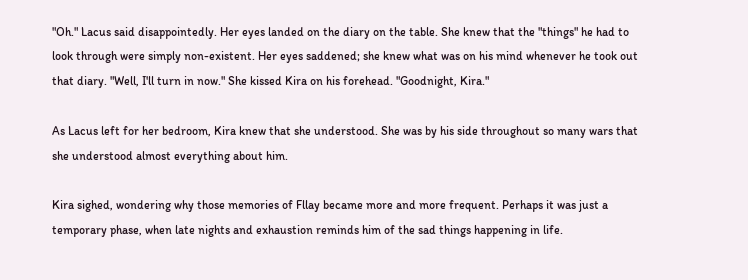"Oh." Lacus said disappointedly. Her eyes landed on the diary on the table. She knew that the "things" he had to look through were simply non-existent. Her eyes saddened; she knew what was on his mind whenever he took out that diary. "Well, I'll turn in now." She kissed Kira on his forehead. "Goodnight, Kira."

As Lacus left for her bedroom, Kira knew that she understood. She was by his side throughout so many wars that she understood almost everything about him.

Kira sighed, wondering why those memories of Fllay became more and more frequent. Perhaps it was just a temporary phase, when late nights and exhaustion reminds him of the sad things happening in life.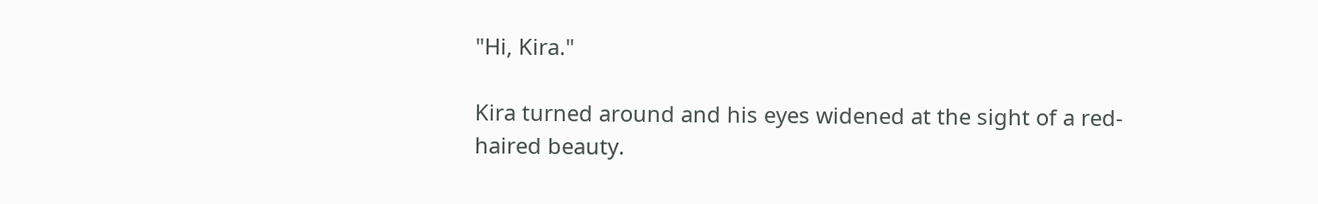"Hi, Kira."

Kira turned around and his eyes widened at the sight of a red-haired beauty.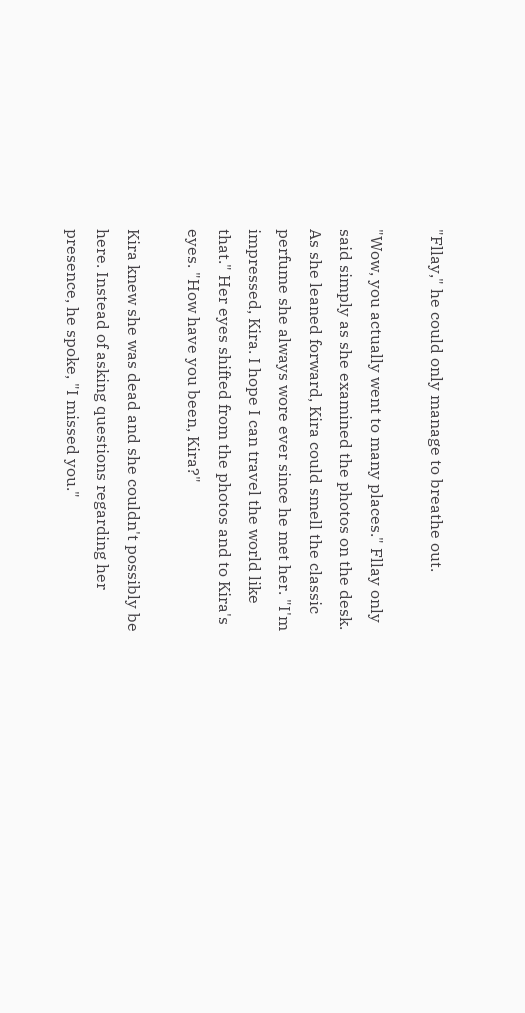"Fllay," he could only manage to breathe out.

"Wow, you actually went to many places." Fllay only said simply as she examined the photos on the desk. As she leaned forward, Kira could smell the classic perfume she always wore ever since he met her. "I'm impressed, Kira. I hope I can travel the world like that." Her eyes shifted from the photos and to Kira's eyes. "How have you been, Kira?"

Kira knew she was dead and she couldn't possibly be here. Instead of asking questions regarding her presence, he spoke, "I missed you."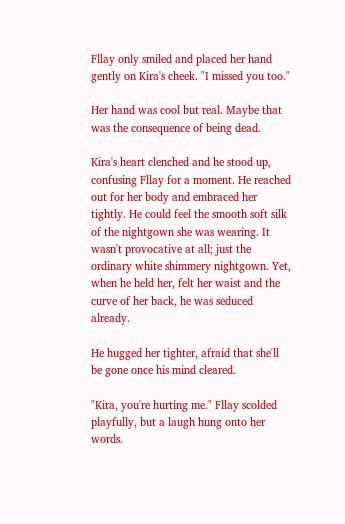Fllay only smiled and placed her hand gently on Kira's cheek. "I missed you too."

Her hand was cool but real. Maybe that was the consequence of being dead.

Kira's heart clenched and he stood up, confusing Fllay for a moment. He reached out for her body and embraced her tightly. He could feel the smooth soft silk of the nightgown she was wearing. It wasn't provocative at all; just the ordinary white shimmery nightgown. Yet, when he held her, felt her waist and the curve of her back, he was seduced already.

He hugged her tighter, afraid that she'll be gone once his mind cleared.

"Kira, you're hurting me." Fllay scolded playfully, but a laugh hung onto her words.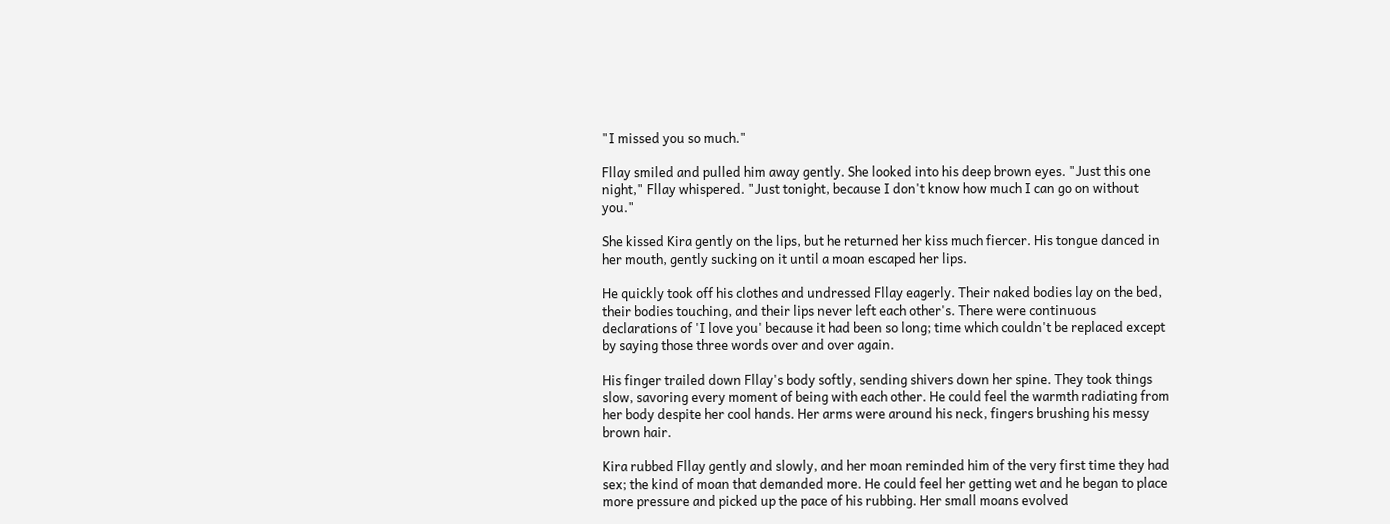"I missed you so much."

Fllay smiled and pulled him away gently. She looked into his deep brown eyes. "Just this one night," Fllay whispered. "Just tonight, because I don't know how much I can go on without you."

She kissed Kira gently on the lips, but he returned her kiss much fiercer. His tongue danced in her mouth, gently sucking on it until a moan escaped her lips.

He quickly took off his clothes and undressed Fllay eagerly. Their naked bodies lay on the bed, their bodies touching, and their lips never left each other's. There were continuous declarations of 'I love you' because it had been so long; time which couldn't be replaced except by saying those three words over and over again.

His finger trailed down Fllay's body softly, sending shivers down her spine. They took things slow, savoring every moment of being with each other. He could feel the warmth radiating from her body despite her cool hands. Her arms were around his neck, fingers brushing his messy brown hair.

Kira rubbed Fllay gently and slowly, and her moan reminded him of the very first time they had sex; the kind of moan that demanded more. He could feel her getting wet and he began to place more pressure and picked up the pace of his rubbing. Her small moans evolved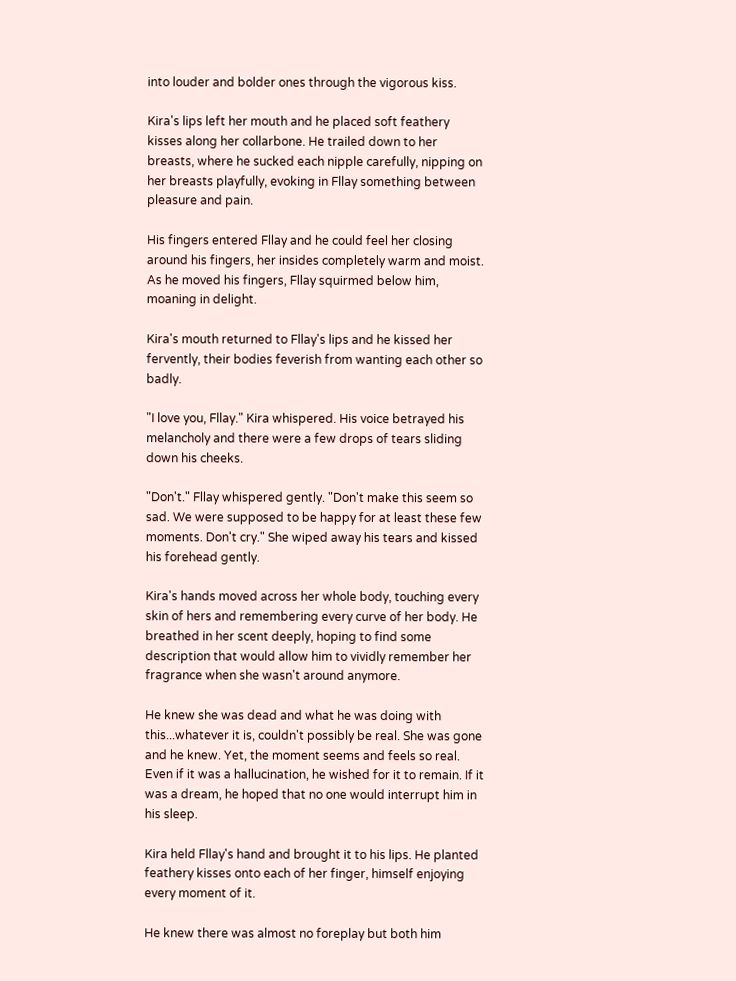into louder and bolder ones through the vigorous kiss.

Kira's lips left her mouth and he placed soft feathery kisses along her collarbone. He trailed down to her breasts, where he sucked each nipple carefully, nipping on her breasts playfully, evoking in Fllay something between pleasure and pain.

His fingers entered Fllay and he could feel her closing around his fingers, her insides completely warm and moist. As he moved his fingers, Fllay squirmed below him, moaning in delight.

Kira's mouth returned to Fllay's lips and he kissed her fervently, their bodies feverish from wanting each other so badly.

"I love you, Fllay." Kira whispered. His voice betrayed his melancholy and there were a few drops of tears sliding down his cheeks.

"Don't." Fllay whispered gently. "Don't make this seem so sad. We were supposed to be happy for at least these few moments. Don't cry." She wiped away his tears and kissed his forehead gently.

Kira's hands moved across her whole body, touching every skin of hers and remembering every curve of her body. He breathed in her scent deeply, hoping to find some description that would allow him to vividly remember her fragrance when she wasn't around anymore.

He knew she was dead and what he was doing with this...whatever it is, couldn't possibly be real. She was gone and he knew. Yet, the moment seems and feels so real. Even if it was a hallucination, he wished for it to remain. If it was a dream, he hoped that no one would interrupt him in his sleep.

Kira held Fllay's hand and brought it to his lips. He planted feathery kisses onto each of her finger, himself enjoying every moment of it.

He knew there was almost no foreplay but both him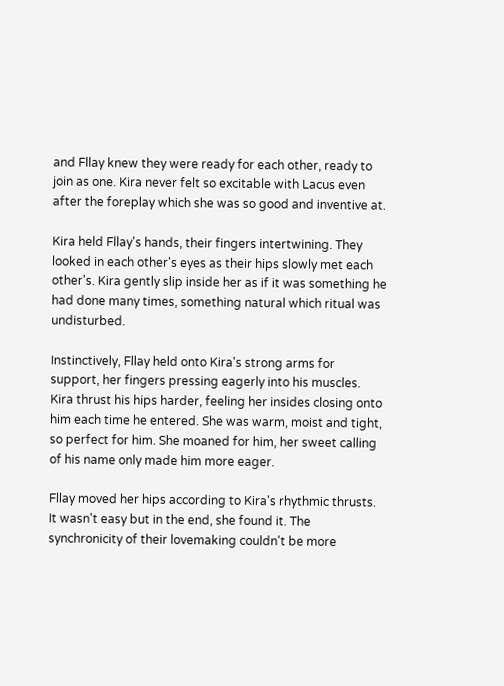and Fllay knew they were ready for each other, ready to join as one. Kira never felt so excitable with Lacus even after the foreplay which she was so good and inventive at.

Kira held Fllay's hands, their fingers intertwining. They looked in each other's eyes as their hips slowly met each other's. Kira gently slip inside her as if it was something he had done many times, something natural which ritual was undisturbed.

Instinctively, Fllay held onto Kira's strong arms for support, her fingers pressing eagerly into his muscles. Kira thrust his hips harder, feeling her insides closing onto him each time he entered. She was warm, moist and tight, so perfect for him. She moaned for him, her sweet calling of his name only made him more eager.

Fllay moved her hips according to Kira's rhythmic thrusts. It wasn't easy but in the end, she found it. The synchronicity of their lovemaking couldn't be more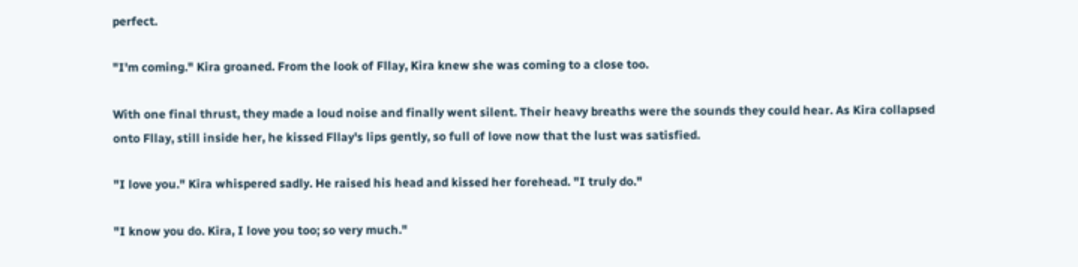perfect.

"I'm coming." Kira groaned. From the look of Fllay, Kira knew she was coming to a close too.

With one final thrust, they made a loud noise and finally went silent. Their heavy breaths were the sounds they could hear. As Kira collapsed onto Fllay, still inside her, he kissed Fllay's lips gently, so full of love now that the lust was satisfied.

"I love you." Kira whispered sadly. He raised his head and kissed her forehead. "I truly do."

"I know you do. Kira, I love you too; so very much."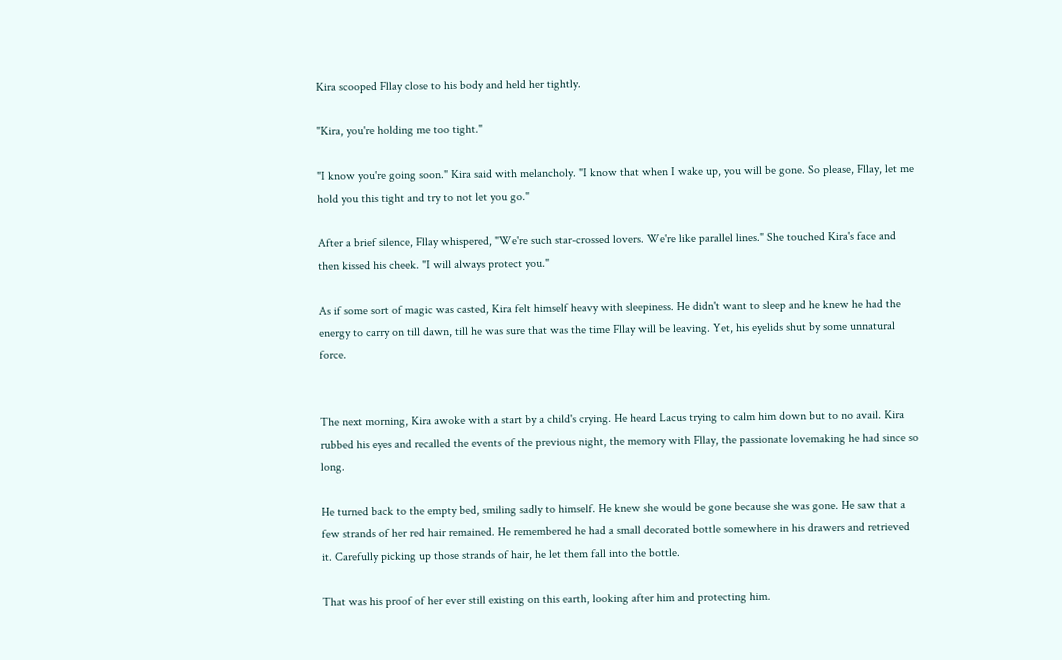Kira scooped Fllay close to his body and held her tightly.

"Kira, you're holding me too tight."

"I know you're going soon." Kira said with melancholy. "I know that when I wake up, you will be gone. So please, Fllay, let me hold you this tight and try to not let you go."

After a brief silence, Fllay whispered, "We're such star-crossed lovers. We're like parallel lines." She touched Kira's face and then kissed his cheek. "I will always protect you."

As if some sort of magic was casted, Kira felt himself heavy with sleepiness. He didn't want to sleep and he knew he had the energy to carry on till dawn, till he was sure that was the time Fllay will be leaving. Yet, his eyelids shut by some unnatural force.


The next morning, Kira awoke with a start by a child's crying. He heard Lacus trying to calm him down but to no avail. Kira rubbed his eyes and recalled the events of the previous night, the memory with Fllay, the passionate lovemaking he had since so long.

He turned back to the empty bed, smiling sadly to himself. He knew she would be gone because she was gone. He saw that a few strands of her red hair remained. He remembered he had a small decorated bottle somewhere in his drawers and retrieved it. Carefully picking up those strands of hair, he let them fall into the bottle.

That was his proof of her ever still existing on this earth, looking after him and protecting him.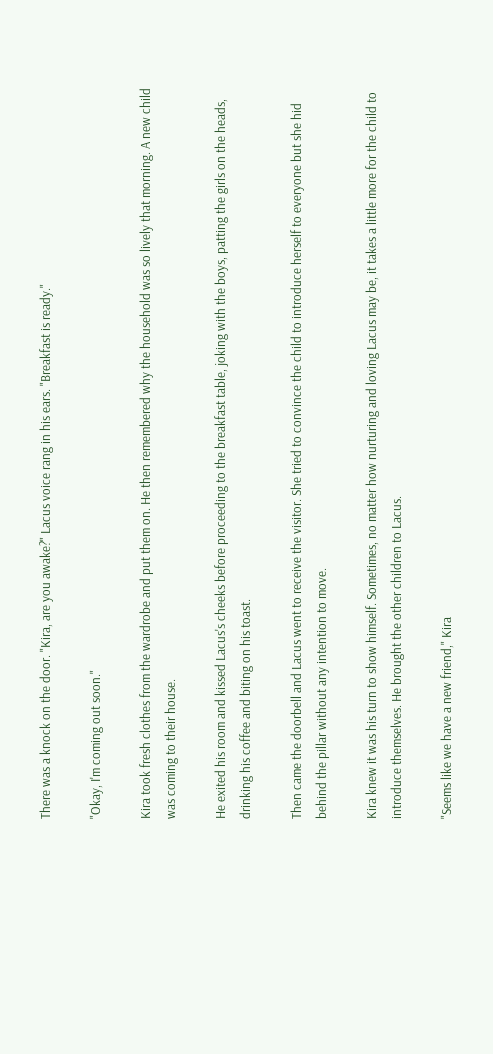There was a knock on the door. "Kira, are you awake?" Lacus voice rang in his ears. "Breakfast is ready."

"Okay, I'm coming out soon."

Kira took fresh clothes from the wardrobe and put them on. He then remembered why the household was so lively that morning. A new child was coming to their house.

He exited his room and kissed Lacus's cheeks before proceeding to the breakfast table, joking with the boys, patting the girls on the heads, drinking his coffee and biting on his toast.

Then came the doorbell and Lacus went to receive the visitor. She tried to convince the child to introduce herself to everyone but she hid behind the pillar without any intention to move.

Kira knew it was his turn to show himself. Sometimes, no matter how nurturing and loving Lacus may be, it takes a little more for the child to introduce themselves. He brought the other children to Lacus.

"Seems like we have a new friend," Kira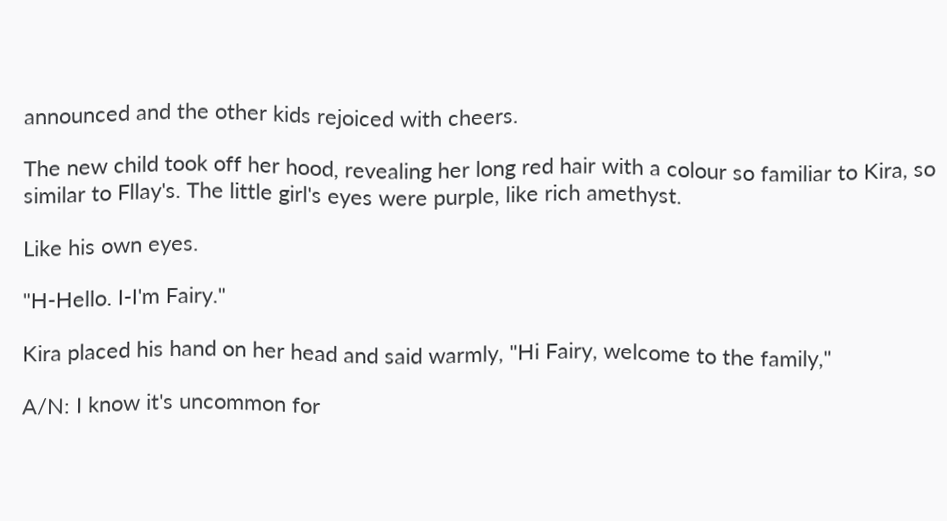announced and the other kids rejoiced with cheers.

The new child took off her hood, revealing her long red hair with a colour so familiar to Kira, so similar to Fllay's. The little girl's eyes were purple, like rich amethyst.

Like his own eyes.

"H-Hello. I-I'm Fairy."

Kira placed his hand on her head and said warmly, "Hi Fairy, welcome to the family,"

A/N: I know it's uncommon for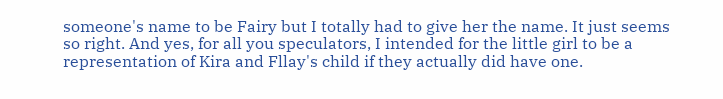someone's name to be Fairy but I totally had to give her the name. It just seems so right. And yes, for all you speculators, I intended for the little girl to be a representation of Kira and Fllay's child if they actually did have one.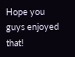Hope you guys enjoyed that!